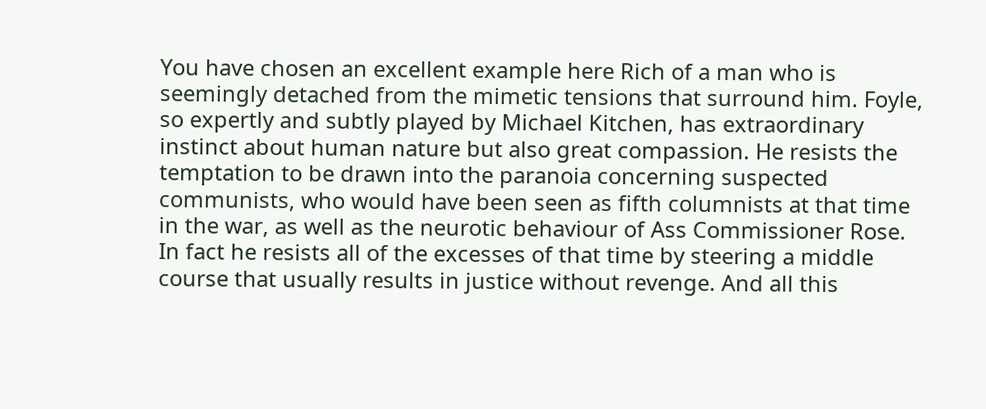You have chosen an excellent example here Rich of a man who is seemingly detached from the mimetic tensions that surround him. Foyle, so expertly and subtly played by Michael Kitchen, has extraordinary instinct about human nature but also great compassion. He resists the temptation to be drawn into the paranoia concerning suspected communists, who would have been seen as fifth columnists at that time in the war, as well as the neurotic behaviour of Ass Commissioner Rose. In fact he resists all of the excesses of that time by steering a middle course that usually results in justice without revenge. And all this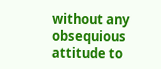without any obsequious attitude to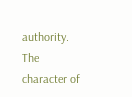authority. The character of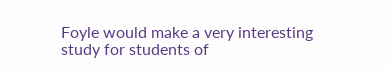Foyle would make a very interesting study for students of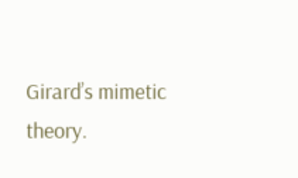Girard’s mimetic theory.